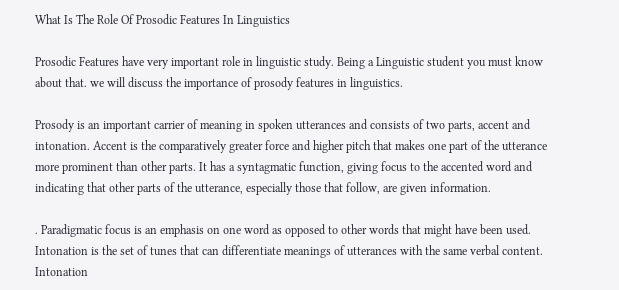What Is The Role Of Prosodic Features In Linguistics

Prosodic Features have very important role in linguistic study. Being a Linguistic student you must know about that. we will discuss the importance of prosody features in linguistics.

Prosody is an important carrier of meaning in spoken utterances and consists of two parts, accent and intonation. Accent is the comparatively greater force and higher pitch that makes one part of the utterance more prominent than other parts. It has a syntagmatic function, giving focus to the accented word and indicating that other parts of the utterance, especially those that follow, are given information.

. Paradigmatic focus is an emphasis on one word as opposed to other words that might have been used. Intonation is the set of tunes that can differentiate meanings of utterances with the same verbal content. Intonation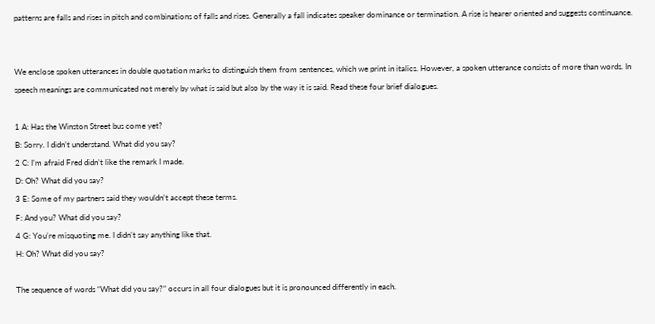patterns are falls and rises in pitch and combinations of falls and rises. Generally a fall indicates speaker dominance or termination. A rise is hearer oriented and suggests continuance.


We enclose spoken utterances in double quotation marks to distinguish them from sentences, which we print in italics. However, a spoken utterance consists of more than words. In speech meanings are communicated not merely by what is said but also by the way it is said. Read these four brief dialogues.

1 A: Has the Winston Street bus come yet?
B: Sorry. I didn’t understand. What did you say?
2 C: I’m afraid Fred didn’t like the remark I made.
D: Oh? What did you say?
3 E: Some of my partners said they wouldn’t accept these terms.
F: And you? What did you say?
4 G: You’re misquoting me. I didn’t say anything like that.
H: Oh? What did you say?

The sequence of words “What did you say?” occurs in all four dialogues but it is pronounced differently in each.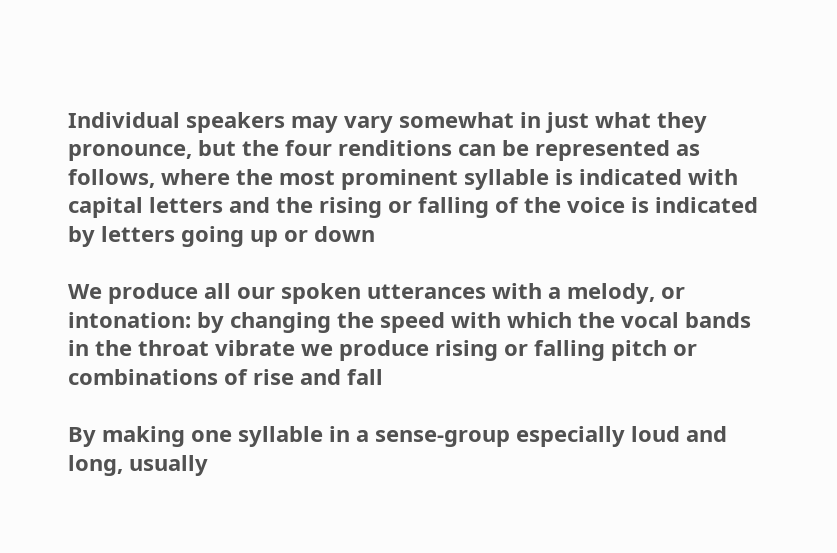Individual speakers may vary somewhat in just what they pronounce, but the four renditions can be represented as follows, where the most prominent syllable is indicated with capital letters and the rising or falling of the voice is indicated by letters going up or down

We produce all our spoken utterances with a melody, or intonation: by changing the speed with which the vocal bands in the throat vibrate we produce rising or falling pitch or combinations of rise and fall

By making one syllable in a sense-group especially loud and long, usually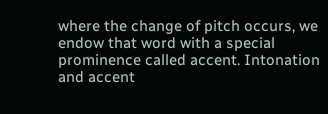where the change of pitch occurs, we endow that word with a special prominence called accent. Intonation and accent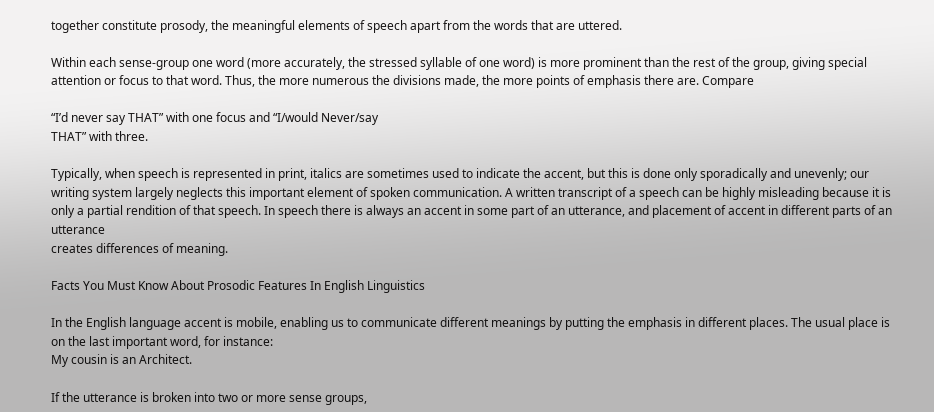together constitute prosody, the meaningful elements of speech apart from the words that are uttered.

Within each sense-group one word (more accurately, the stressed syllable of one word) is more prominent than the rest of the group, giving special attention or focus to that word. Thus, the more numerous the divisions made, the more points of emphasis there are. Compare

“I’d never say THAT” with one focus and “I/would Never/say
THAT” with three.

Typically, when speech is represented in print, italics are sometimes used to indicate the accent, but this is done only sporadically and unevenly; our writing system largely neglects this important element of spoken communication. A written transcript of a speech can be highly misleading because it is only a partial rendition of that speech. In speech there is always an accent in some part of an utterance, and placement of accent in different parts of an utterance
creates differences of meaning.

Facts You Must Know About Prosodic Features In English Linguistics

In the English language accent is mobile, enabling us to communicate different meanings by putting the emphasis in different places. The usual place is on the last important word, for instance:
My cousin is an Architect.

If the utterance is broken into two or more sense groups,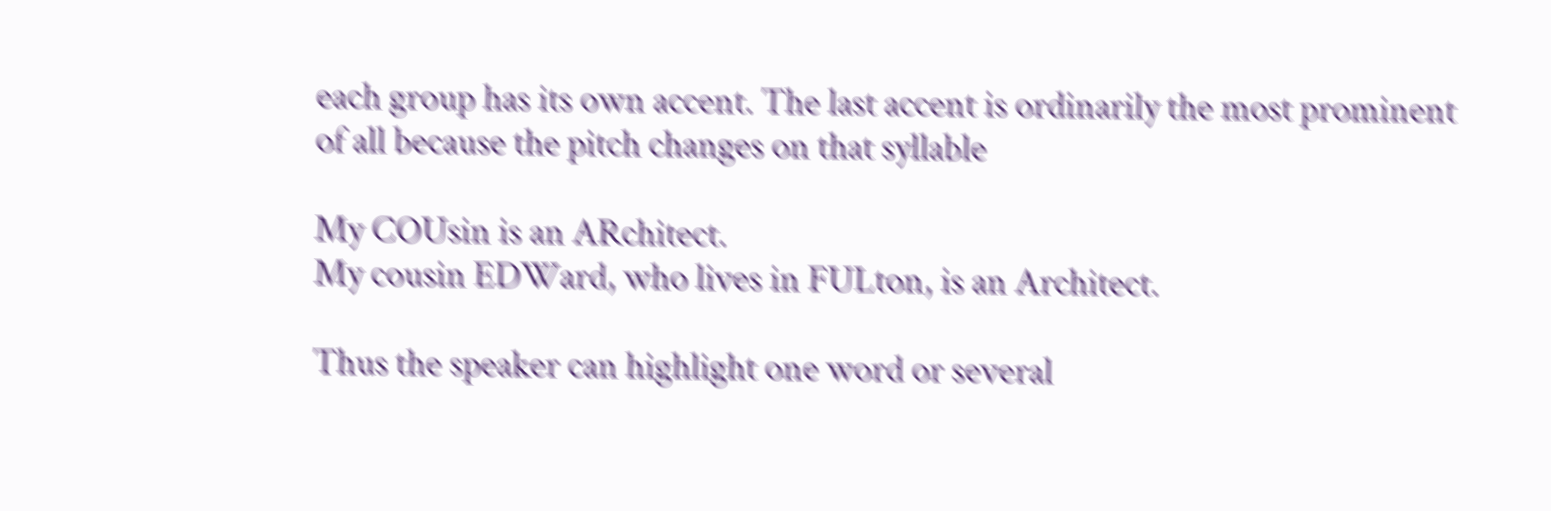each group has its own accent. The last accent is ordinarily the most prominent of all because the pitch changes on that syllable

My COUsin is an ARchitect.
My cousin EDWard, who lives in FULton, is an Architect.

Thus the speaker can highlight one word or several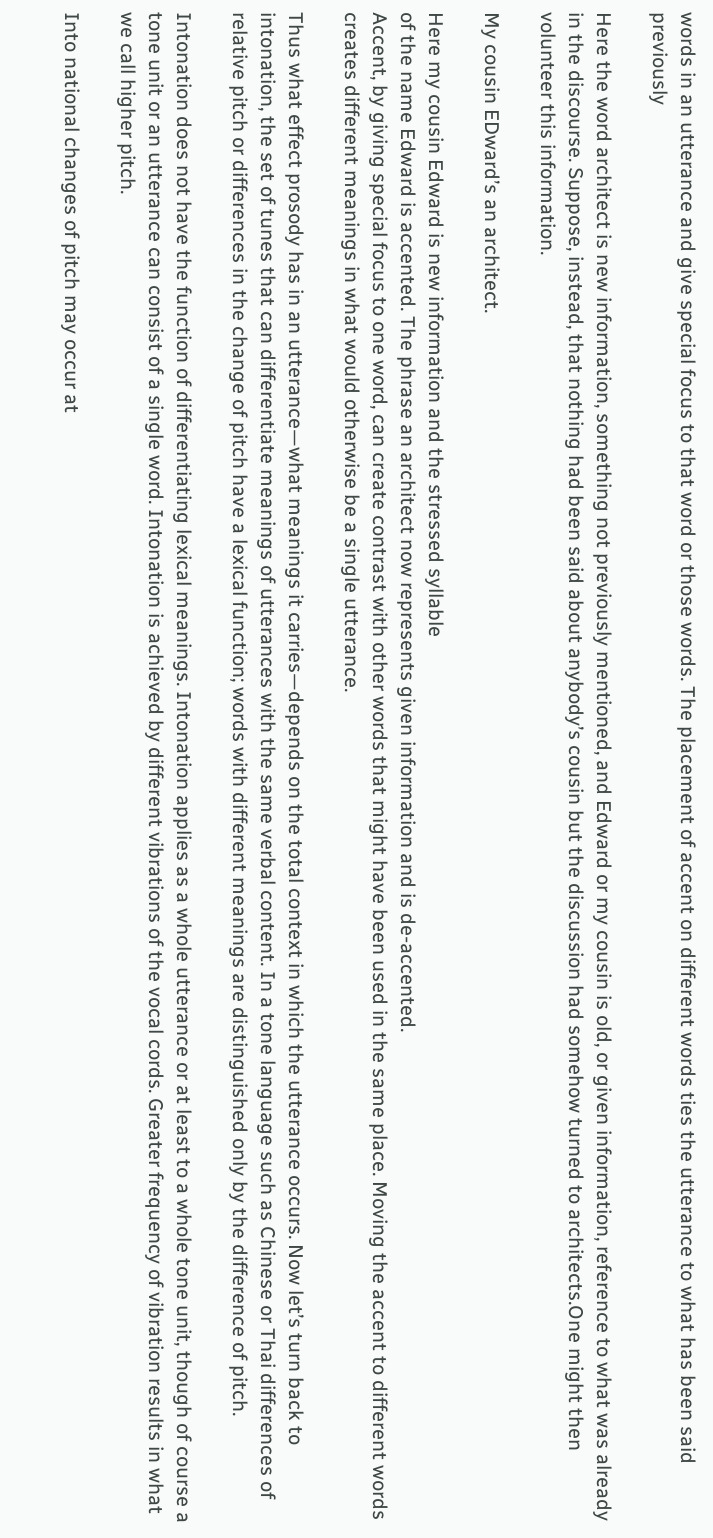words in an utterance and give special focus to that word or those words. The placement of accent on different words ties the utterance to what has been said previously

Here the word architect is new information, something not previously mentioned, and Edward or my cousin is old, or given information, reference to what was already in the discourse. Suppose, instead, that nothing had been said about anybody’s cousin but the discussion had somehow turned to architects.One might then volunteer this information.

My cousin EDward’s an architect.

Here my cousin Edward is new information and the stressed syllable
of the name Edward is accented. The phrase an architect now represents given information and is de-accented.
Accent, by giving special focus to one word, can create contrast with other words that might have been used in the same place. Moving the accent to different words creates different meanings in what would otherwise be a single utterance.

Thus what effect prosody has in an utterance—what meanings it carries—depends on the total context in which the utterance occurs. Now let’s turn back to intonation, the set of tunes that can differentiate meanings of utterances with the same verbal content. In a tone language such as Chinese or Thai differences of relative pitch or differences in the change of pitch have a lexical function; words with different meanings are distinguished only by the difference of pitch.

Intonation does not have the function of differentiating lexical meanings. Intonation applies as a whole utterance or at least to a whole tone unit, though of course a tone unit or an utterance can consist of a single word. Intonation is achieved by different vibrations of the vocal cords. Greater frequency of vibration results in what we call higher pitch.

Into national changes of pitch may occur at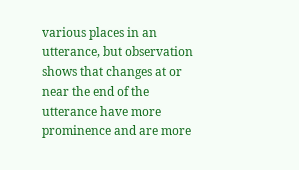various places in an utterance, but observation shows that changes at or near the end of the utterance have more prominence and are more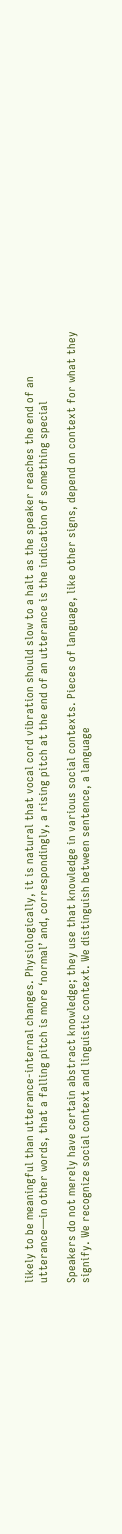likely to be meaningful than utterance-internal changes. Physiologically, it is natural that vocal cord vibration should slow to a halt as the speaker reaches the end of an utterance—in other words, that a falling pitch is more ‘normal’ and, correspondingly, a rising pitch at the end of an utterance is the indication of something special

Speakers do not merely have certain abstract knowledge; they use that knowledge in various social contexts. Pieces of language, like other signs, depend on context for what they signify. We recognize social context and linguistic context. We distinguish between sentence, a language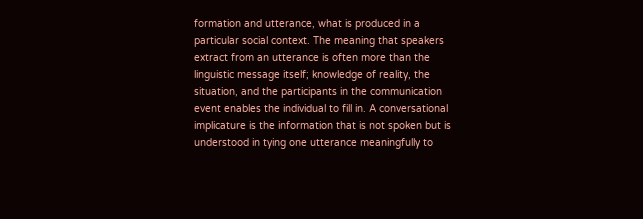formation and utterance, what is produced in a particular social context. The meaning that speakers extract from an utterance is often more than the linguistic message itself; knowledge of reality, the situation, and the participants in the communication event enables the individual to fill in. A conversational implicature is the information that is not spoken but is understood in tying one utterance meaningfully to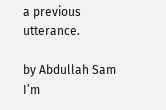a previous utterance.

by Abdullah Sam
I’m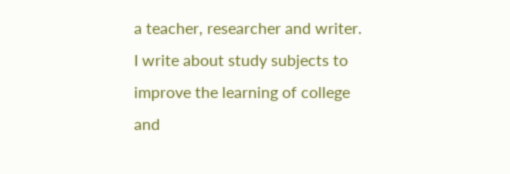a teacher, researcher and writer. I write about study subjects to improve the learning of college and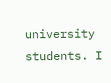university students. I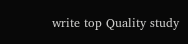write top Quality study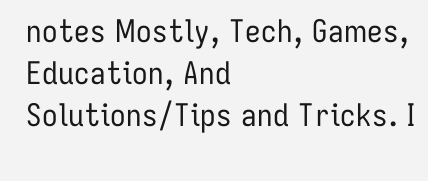notes Mostly, Tech, Games, Education, And Solutions/Tips and Tricks. I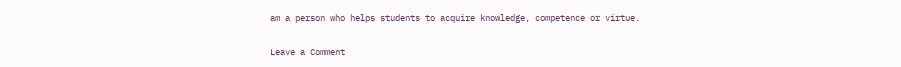am a person who helps students to acquire knowledge, competence or virtue.

Leave a Comment